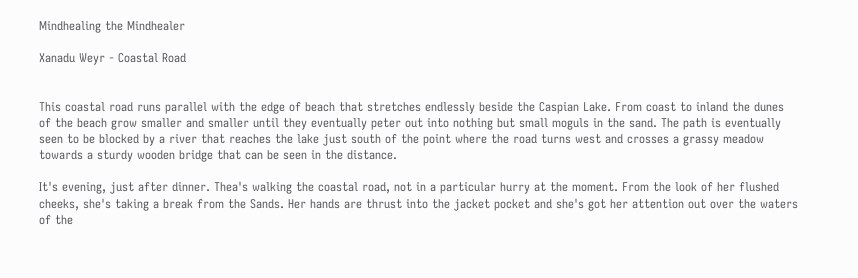Mindhealing the Mindhealer

Xanadu Weyr - Coastal Road


This coastal road runs parallel with the edge of beach that stretches endlessly beside the Caspian Lake. From coast to inland the dunes of the beach grow smaller and smaller until they eventually peter out into nothing but small moguls in the sand. The path is eventually seen to be blocked by a river that reaches the lake just south of the point where the road turns west and crosses a grassy meadow towards a sturdy wooden bridge that can be seen in the distance.

It's evening, just after dinner. Thea's walking the coastal road, not in a particular hurry at the moment. From the look of her flushed cheeks, she's taking a break from the Sands. Her hands are thrust into the jacket pocket and she's got her attention out over the waters of the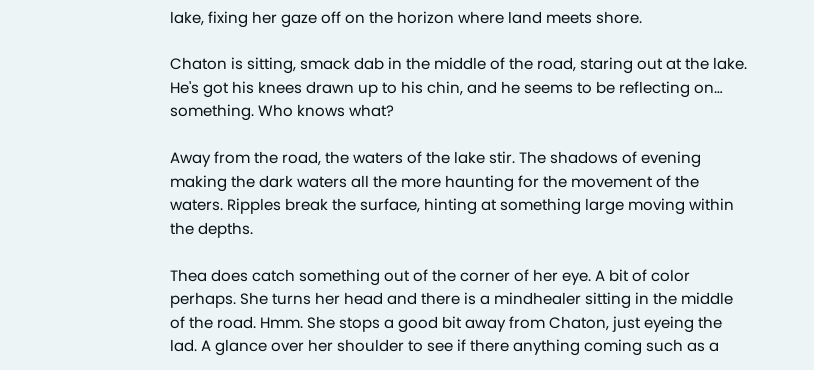lake, fixing her gaze off on the horizon where land meets shore.

Chaton is sitting, smack dab in the middle of the road, staring out at the lake. He's got his knees drawn up to his chin, and he seems to be reflecting on… something. Who knows what?

Away from the road, the waters of the lake stir. The shadows of evening making the dark waters all the more haunting for the movement of the waters. Ripples break the surface, hinting at something large moving within the depths.

Thea does catch something out of the corner of her eye. A bit of color perhaps. She turns her head and there is a mindhealer sitting in the middle of the road. Hmm. She stops a good bit away from Chaton, just eyeing the lad. A glance over her shoulder to see if there anything coming such as a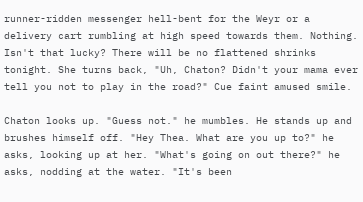runner-ridden messenger hell-bent for the Weyr or a delivery cart rumbling at high speed towards them. Nothing. Isn't that lucky? There will be no flattened shrinks tonight. She turns back, "Uh, Chaton? Didn't your mama ever tell you not to play in the road?" Cue faint amused smile.

Chaton looks up. "Guess not." he mumbles. He stands up and brushes himself off. "Hey Thea. What are you up to?" he asks, looking up at her. "What's going on out there?" he asks, nodding at the water. "It's been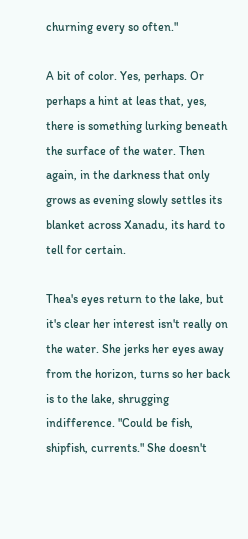churning every so often."

A bit of color. Yes, perhaps. Or perhaps a hint at leas that, yes, there is something lurking beneath the surface of the water. Then again, in the darkness that only grows as evening slowly settles its blanket across Xanadu, its hard to tell for certain.

Thea's eyes return to the lake, but it's clear her interest isn't really on the water. She jerks her eyes away from the horizon, turns so her back is to the lake, shrugging indifference. "Could be fish, shipfish, currents." She doesn't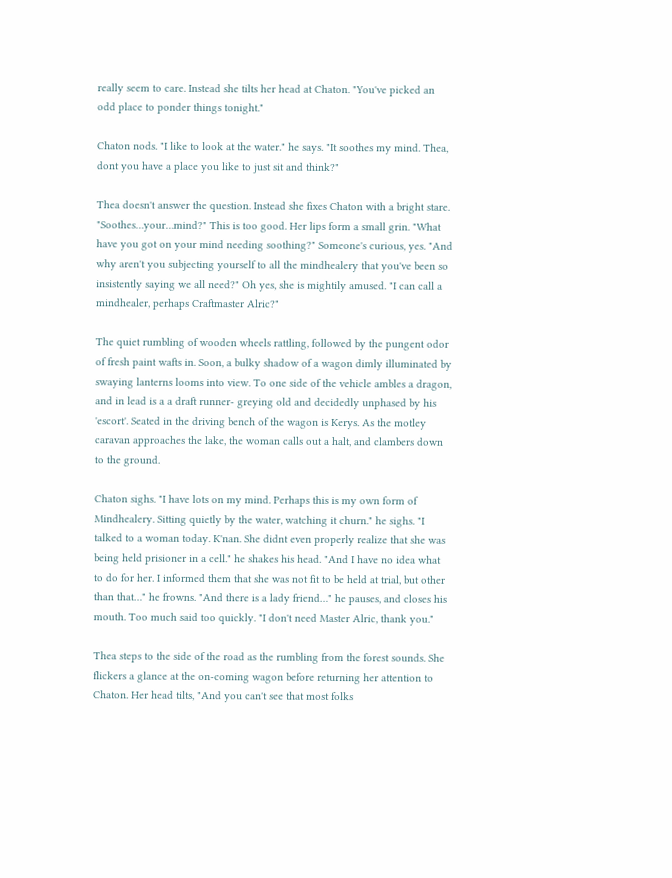really seem to care. Instead she tilts her head at Chaton. "You've picked an odd place to ponder things tonight."

Chaton nods. "I like to look at the water." he says. "It soothes my mind. Thea, dont you have a place you like to just sit and think?"

Thea doesn't answer the question. Instead she fixes Chaton with a bright stare. "Soothes…your…mind?" This is too good. Her lips form a small grin. "What have you got on your mind needing soothing?" Someone's curious, yes. "And why aren't you subjecting yourself to all the mindhealery that you've been so insistently saying we all need?" Oh yes, she is mightily amused. "I can call a mindhealer, perhaps Craftmaster Alric?"

The quiet rumbling of wooden wheels rattling, followed by the pungent odor of fresh paint wafts in. Soon, a bulky shadow of a wagon dimly illuminated by swaying lanterns looms into view. To one side of the vehicle ambles a dragon, and in lead is a a draft runner- greying old and decidedly unphased by his 'escort'. Seated in the driving bench of the wagon is Kerys. As the motley caravan approaches the lake, the woman calls out a halt, and clambers down to the ground.

Chaton sighs. "I have lots on my mind. Perhaps this is my own form of Mindhealery. Sitting quietly by the water, watching it churn." he sighs. "I talked to a woman today. K'nan. She didnt even properly realize that she was being held prisioner in a cell." he shakes his head. "And I have no idea what to do for her. I informed them that she was not fit to be held at trial, but other than that…" he frowns. "And there is a lady friend…" he pauses, and closes his mouth. Too much said too quickly. "I don't need Master Alric, thank you."

Thea steps to the side of the road as the rumbling from the forest sounds. She flickers a glance at the on-coming wagon before returning her attention to Chaton. Her head tilts, "And you can't see that most folks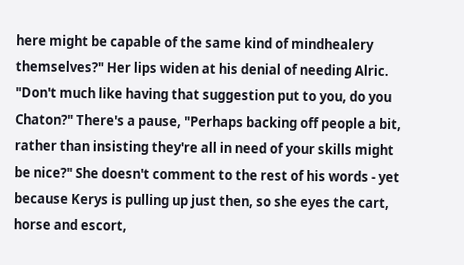here might be capable of the same kind of mindhealery themselves?" Her lips widen at his denial of needing Alric. "Don't much like having that suggestion put to you, do you Chaton?" There's a pause, "Perhaps backing off people a bit, rather than insisting they're all in need of your skills might be nice?" She doesn't comment to the rest of his words - yet because Kerys is pulling up just then, so she eyes the cart, horse and escort,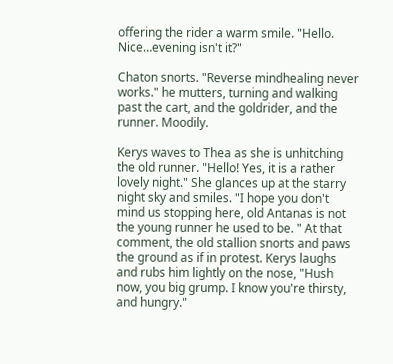offering the rider a warm smile. "Hello. Nice…evening isn't it?"

Chaton snorts. "Reverse mindhealing never works." he mutters, turning and walking past the cart, and the goldrider, and the runner. Moodily.

Kerys waves to Thea as she is unhitching the old runner. "Hello! Yes, it is a rather lovely night." She glances up at the starry night sky and smiles. "I hope you don't mind us stopping here, old Antanas is not the young runner he used to be. " At that comment, the old stallion snorts and paws the ground as if in protest. Kerys laughs and rubs him lightly on the nose, "Hush now, you big grump. I know you're thirsty, and hungry."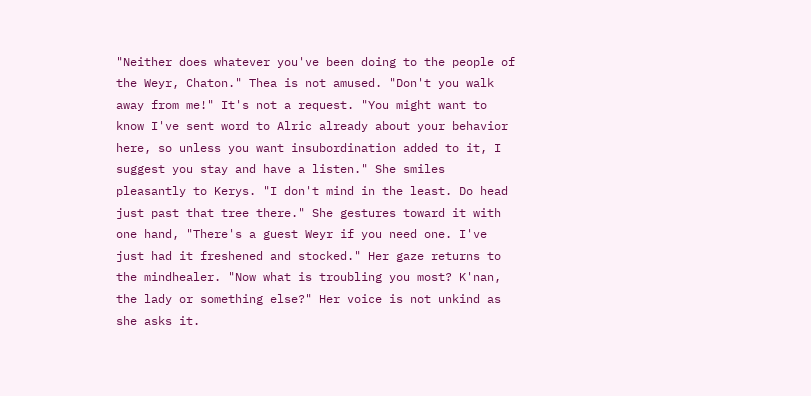"Neither does whatever you've been doing to the people of the Weyr, Chaton." Thea is not amused. "Don't you walk away from me!" It's not a request. "You might want to know I've sent word to Alric already about your behavior here, so unless you want insubordination added to it, I suggest you stay and have a listen." She smiles pleasantly to Kerys. "I don't mind in the least. Do head just past that tree there." She gestures toward it with one hand, "There's a guest Weyr if you need one. I've just had it freshened and stocked." Her gaze returns to the mindhealer. "Now what is troubling you most? K'nan, the lady or something else?" Her voice is not unkind as she asks it.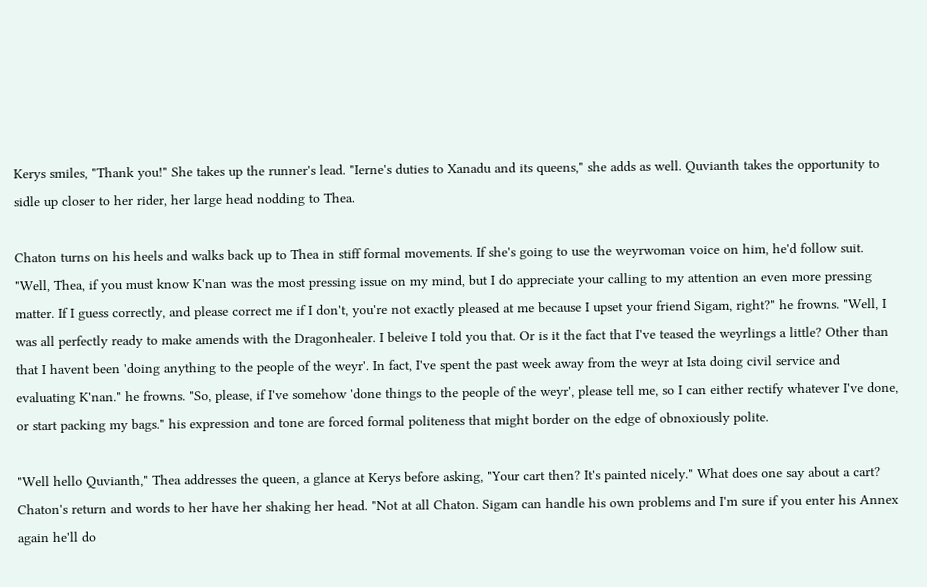Kerys smiles, "Thank you!" She takes up the runner's lead. "Ierne's duties to Xanadu and its queens," she adds as well. Quvianth takes the opportunity to sidle up closer to her rider, her large head nodding to Thea.

Chaton turns on his heels and walks back up to Thea in stiff formal movements. If she's going to use the weyrwoman voice on him, he'd follow suit. "Well, Thea, if you must know K'nan was the most pressing issue on my mind, but I do appreciate your calling to my attention an even more pressing matter. If I guess correctly, and please correct me if I don't, you're not exactly pleased at me because I upset your friend Sigam, right?" he frowns. "Well, I was all perfectly ready to make amends with the Dragonhealer. I beleive I told you that. Or is it the fact that I've teased the weyrlings a little? Other than that I havent been 'doing anything to the people of the weyr'. In fact, I've spent the past week away from the weyr at Ista doing civil service and evaluating K'nan." he frowns. "So, please, if I've somehow 'done things to the people of the weyr', please tell me, so I can either rectify whatever I've done, or start packing my bags." his expression and tone are forced formal politeness that might border on the edge of obnoxiously polite.

"Well hello Quvianth," Thea addresses the queen, a glance at Kerys before asking, "Your cart then? It's painted nicely." What does one say about a cart? Chaton's return and words to her have her shaking her head. "Not at all Chaton. Sigam can handle his own problems and I'm sure if you enter his Annex again he'll do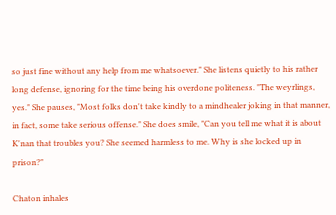so just fine without any help from me whatsoever." She listens quietly to his rather long defense, ignoring for the time being his overdone politeness. "The weyrlings, yes." She pauses, "Most folks don't take kindly to a mindhealer joking in that manner, in fact, some take serious offense." She does smile, "Can you tell me what it is about K'nan that troubles you? She seemed harmless to me. Why is she locked up in prison?"

Chaton inhales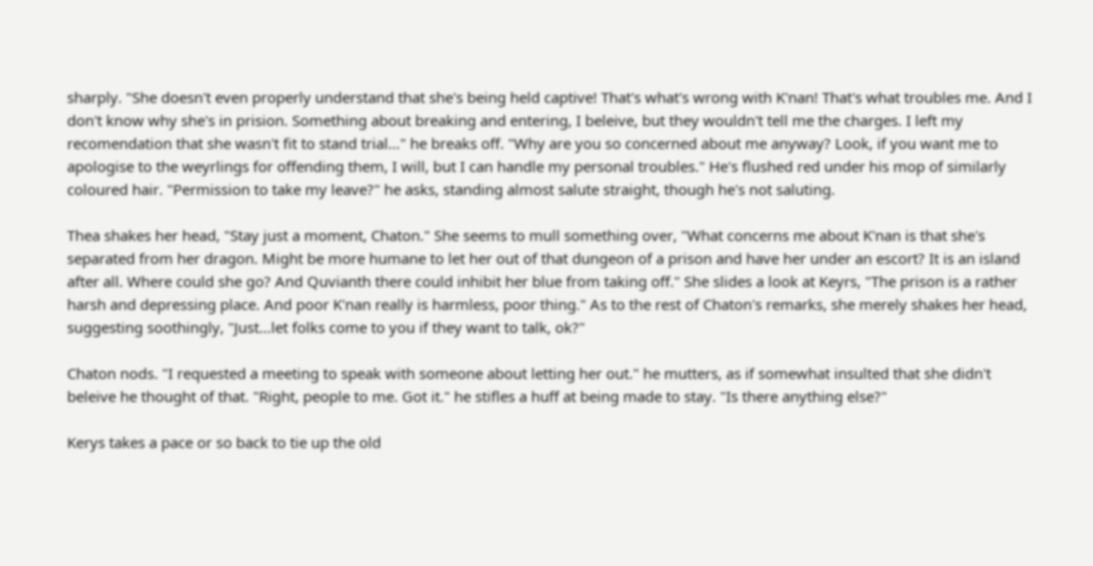sharply. "She doesn't even properly understand that she's being held captive! That's what's wrong with K'nan! That's what troubles me. And I don't know why she's in prision. Something about breaking and entering, I beleive, but they wouldn't tell me the charges. I left my recomendation that she wasn't fit to stand trial…" he breaks off. "Why are you so concerned about me anyway? Look, if you want me to apologise to the weyrlings for offending them, I will, but I can handle my personal troubles." He's flushed red under his mop of similarly coloured hair. "Permission to take my leave?" he asks, standing almost salute straight, though he's not saluting.

Thea shakes her head, "Stay just a moment, Chaton." She seems to mull something over, "What concerns me about K'nan is that she's separated from her dragon. Might be more humane to let her out of that dungeon of a prison and have her under an escort? It is an island after all. Where could she go? And Quvianth there could inhibit her blue from taking off." She slides a look at Keyrs, "The prison is a rather harsh and depressing place. And poor K'nan really is harmless, poor thing." As to the rest of Chaton's remarks, she merely shakes her head, suggesting soothingly, "Just…let folks come to you if they want to talk, ok?"

Chaton nods. "I requested a meeting to speak with someone about letting her out." he mutters, as if somewhat insulted that she didn't beleive he thought of that. "Right, people to me. Got it." he stifles a huff at being made to stay. "Is there anything else?"

Kerys takes a pace or so back to tie up the old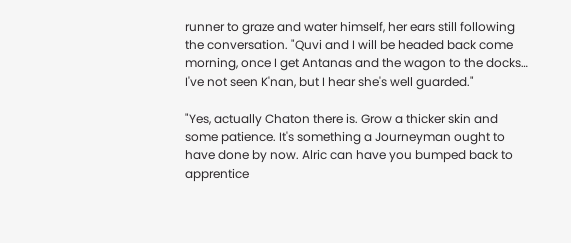runner to graze and water himself, her ears still following the conversation. "Quvi and I will be headed back come morning, once I get Antanas and the wagon to the docks… I've not seen K'nan, but I hear she's well guarded."

"Yes, actually Chaton there is. Grow a thicker skin and some patience. It's something a Journeyman ought to have done by now. Alric can have you bumped back to apprentice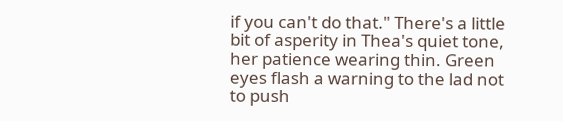if you can't do that." There's a little bit of asperity in Thea's quiet tone, her patience wearing thin. Green eyes flash a warning to the lad not to push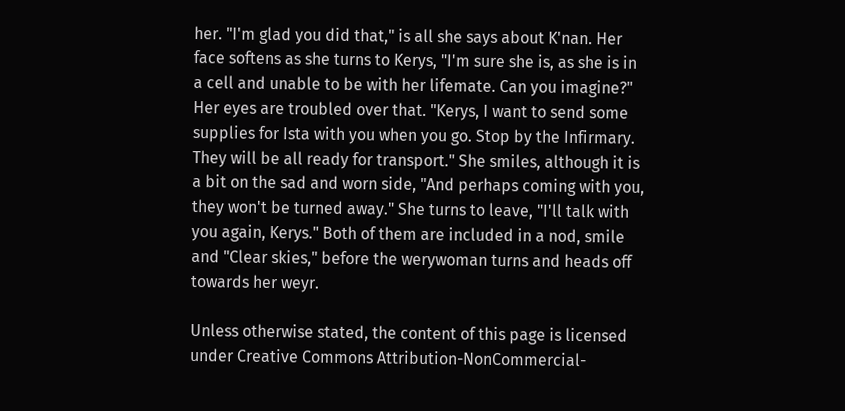her. "I'm glad you did that," is all she says about K'nan. Her face softens as she turns to Kerys, "I'm sure she is, as she is in a cell and unable to be with her lifemate. Can you imagine?" Her eyes are troubled over that. "Kerys, I want to send some supplies for Ista with you when you go. Stop by the Infirmary. They will be all ready for transport." She smiles, although it is a bit on the sad and worn side, "And perhaps coming with you, they won't be turned away." She turns to leave, "I'll talk with you again, Kerys." Both of them are included in a nod, smile and "Clear skies," before the werywoman turns and heads off towards her weyr.

Unless otherwise stated, the content of this page is licensed under Creative Commons Attribution-NonCommercial-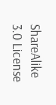ShareAlike 3.0 License